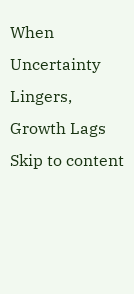When Uncertainty Lingers, Growth Lags
Skip to content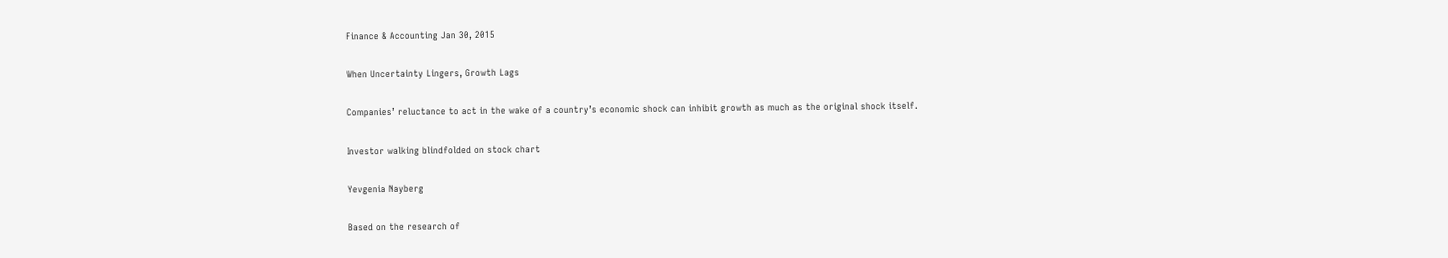Finance & Accounting Jan 30, 2015

When Uncertainty Lingers, Growth Lags

Companies’ reluctance to act in the wake of a country’s economic shock can inhibit growth as much as the original shock itself.

Investor walking blindfolded on stock chart

Yevgenia Nayberg

Based on the research of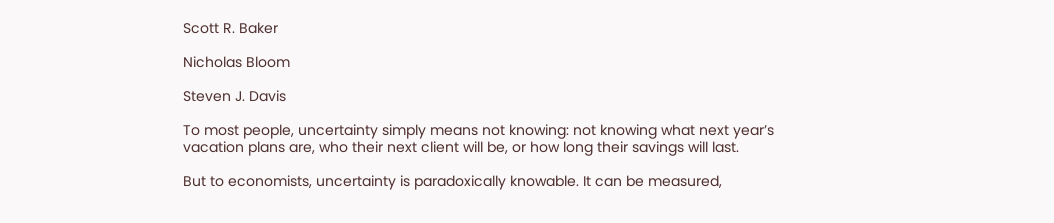Scott R. Baker

Nicholas Bloom

Steven J. Davis

To most people, uncertainty simply means not knowing: not knowing what next year’s vacation plans are, who their next client will be, or how long their savings will last.

But to economists, uncertainty is paradoxically knowable. It can be measured,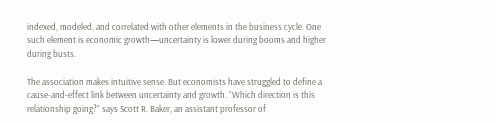indexed, modeled, and correlated with other elements in the business cycle. One such element is economic growth—uncertainty is lower during booms and higher during busts.

The association makes intuitive sense. But economists have struggled to define a cause-and-effect link between uncertainty and growth. “Which direction is this relationship going?” says Scott R. Baker, an assistant professor of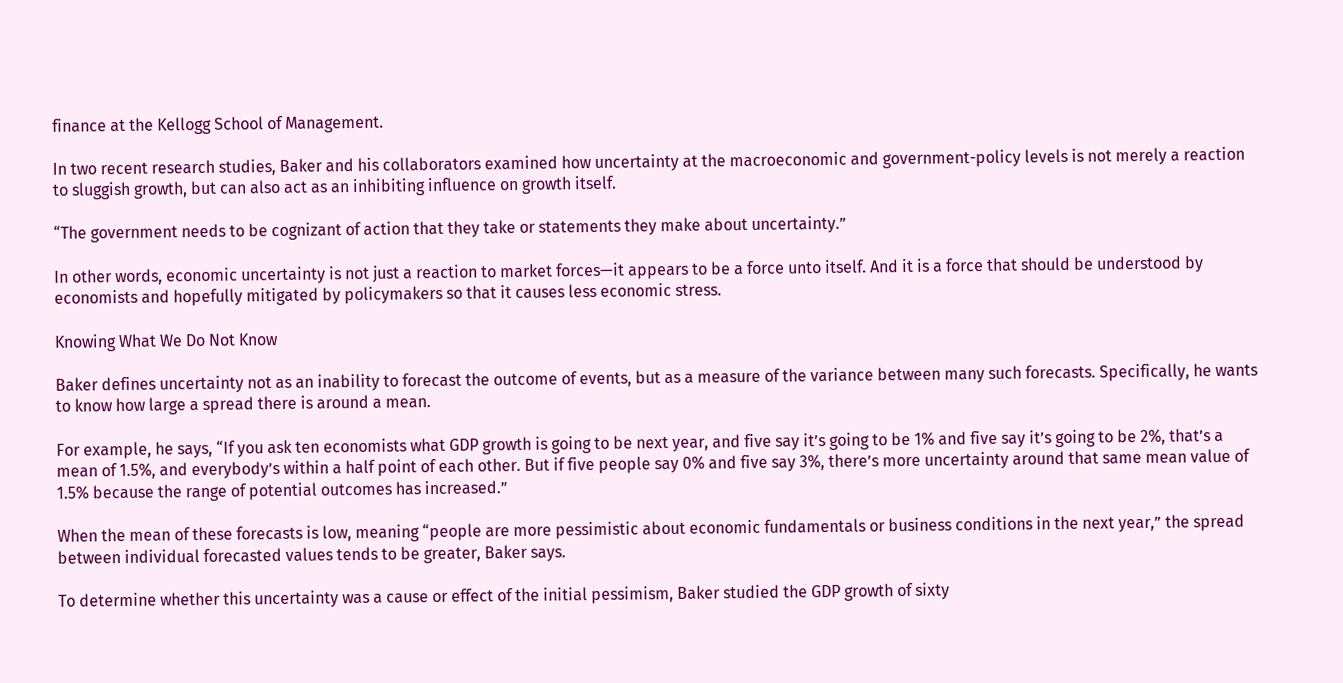finance at the Kellogg School of Management.

In two recent research studies, Baker and his collaborators examined how uncertainty at the macroeconomic and government-policy levels is not merely a reaction to sluggish growth, but can also act as an inhibiting influence on growth itself.

“The government needs to be cognizant of action that they take or statements they make about uncertainty.”

In other words, economic uncertainty is not just a reaction to market forces—it appears to be a force unto itself. And it is a force that should be understood by economists and hopefully mitigated by policymakers so that it causes less economic stress.

Knowing What We Do Not Know

Baker defines uncertainty not as an inability to forecast the outcome of events, but as a measure of the variance between many such forecasts. Specifically, he wants to know how large a spread there is around a mean.

For example, he says, “If you ask ten economists what GDP growth is going to be next year, and five say it’s going to be 1% and five say it’s going to be 2%, that’s a mean of 1.5%, and everybody’s within a half point of each other. But if five people say 0% and five say 3%, there’s more uncertainty around that same mean value of 1.5% because the range of potential outcomes has increased.”

When the mean of these forecasts is low, meaning “people are more pessimistic about economic fundamentals or business conditions in the next year,” the spread between individual forecasted values tends to be greater, Baker says.

To determine whether this uncertainty was a cause or effect of the initial pessimism, Baker studied the GDP growth of sixty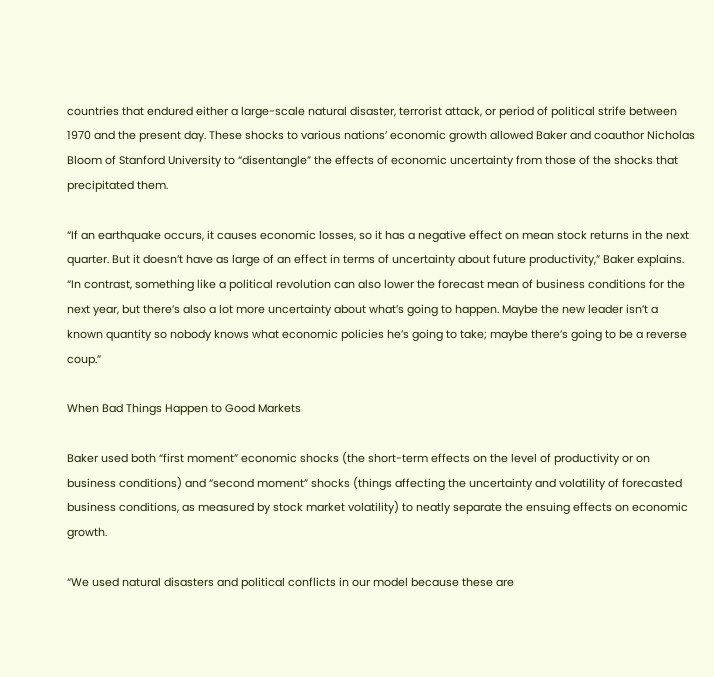countries that endured either a large-scale natural disaster, terrorist attack, or period of political strife between 1970 and the present day. These shocks to various nations’ economic growth allowed Baker and coauthor Nicholas Bloom of Stanford University to “disentangle” the effects of economic uncertainty from those of the shocks that precipitated them.

“If an earthquake occurs, it causes economic losses, so it has a negative effect on mean stock returns in the next quarter. But it doesn’t have as large of an effect in terms of uncertainty about future productivity,” Baker explains. “In contrast, something like a political revolution can also lower the forecast mean of business conditions for the next year, but there’s also a lot more uncertainty about what’s going to happen. Maybe the new leader isn’t a known quantity so nobody knows what economic policies he’s going to take; maybe there’s going to be a reverse coup.”

When Bad Things Happen to Good Markets

Baker used both “first moment” economic shocks (the short-term effects on the level of productivity or on business conditions) and “second moment” shocks (things affecting the uncertainty and volatility of forecasted business conditions, as measured by stock market volatility) to neatly separate the ensuing effects on economic growth.

“We used natural disasters and political conflicts in our model because these are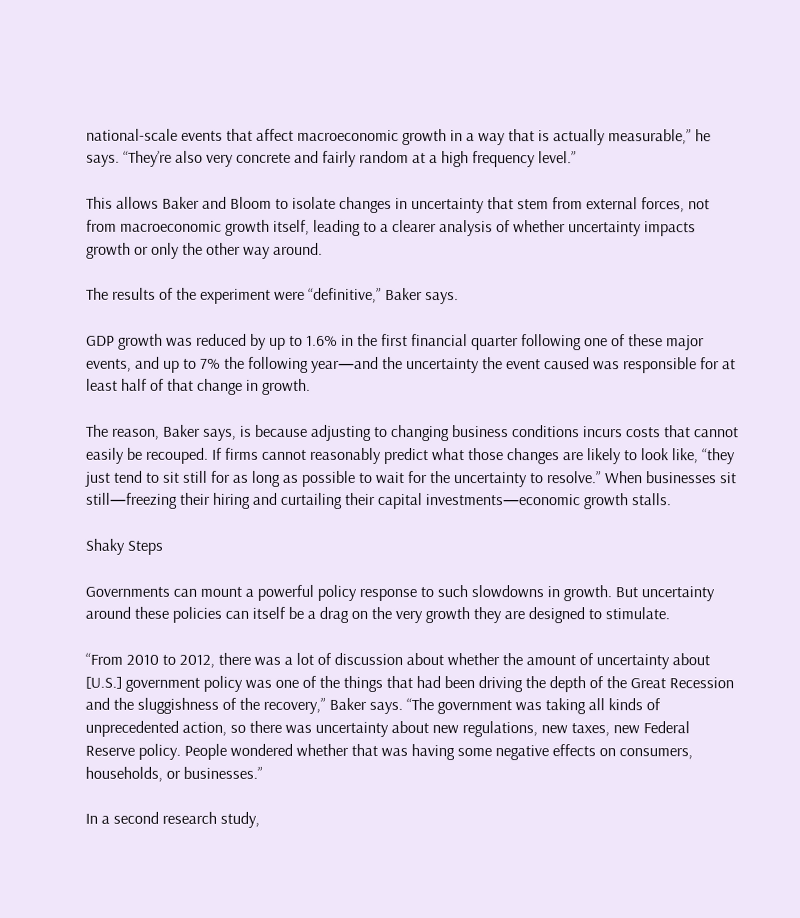national-scale events that affect macroeconomic growth in a way that is actually measurable,” he says. “They’re also very concrete and fairly random at a high frequency level.”

This allows Baker and Bloom to isolate changes in uncertainty that stem from external forces, not from macroeconomic growth itself, leading to a clearer analysis of whether uncertainty impacts growth or only the other way around.

The results of the experiment were “definitive,” Baker says.

GDP growth was reduced by up to 1.6% in the first financial quarter following one of these major events, and up to 7% the following year—and the uncertainty the event caused was responsible for at least half of that change in growth.

The reason, Baker says, is because adjusting to changing business conditions incurs costs that cannot easily be recouped. If firms cannot reasonably predict what those changes are likely to look like, “they just tend to sit still for as long as possible to wait for the uncertainty to resolve.” When businesses sit still—freezing their hiring and curtailing their capital investments—economic growth stalls.

Shaky Steps

Governments can mount a powerful policy response to such slowdowns in growth. But uncertainty around these policies can itself be a drag on the very growth they are designed to stimulate.

“From 2010 to 2012, there was a lot of discussion about whether the amount of uncertainty about [U.S.] government policy was one of the things that had been driving the depth of the Great Recession and the sluggishness of the recovery,” Baker says. “The government was taking all kinds of unprecedented action, so there was uncertainty about new regulations, new taxes, new Federal Reserve policy. People wondered whether that was having some negative effects on consumers, households, or businesses.”

In a second research study,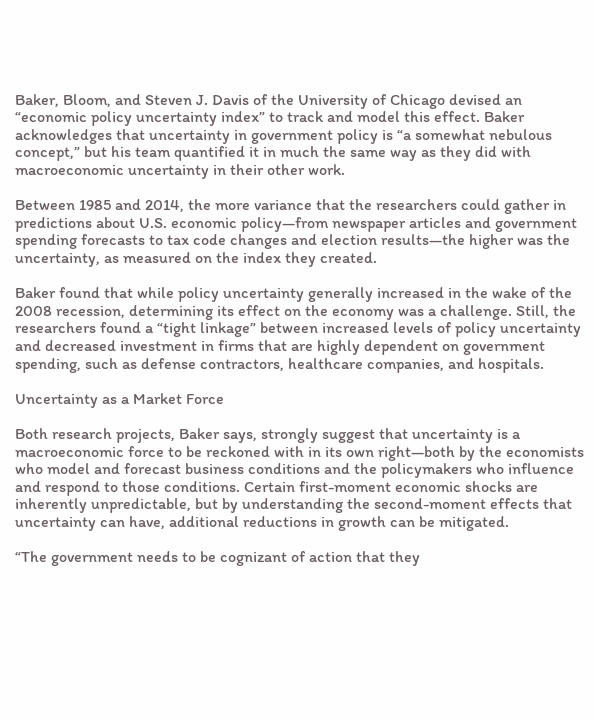Baker, Bloom, and Steven J. Davis of the University of Chicago devised an “economic policy uncertainty index” to track and model this effect. Baker acknowledges that uncertainty in government policy is “a somewhat nebulous concept,” but his team quantified it in much the same way as they did with macroeconomic uncertainty in their other work.

Between 1985 and 2014, the more variance that the researchers could gather in predictions about U.S. economic policy—from newspaper articles and government spending forecasts to tax code changes and election results—the higher was the uncertainty, as measured on the index they created.

Baker found that while policy uncertainty generally increased in the wake of the 2008 recession, determining its effect on the economy was a challenge. Still, the researchers found a “tight linkage” between increased levels of policy uncertainty and decreased investment in firms that are highly dependent on government spending, such as defense contractors, healthcare companies, and hospitals.

Uncertainty as a Market Force

Both research projects, Baker says, strongly suggest that uncertainty is a macroeconomic force to be reckoned with in its own right—both by the economists who model and forecast business conditions and the policymakers who influence and respond to those conditions. Certain first-moment economic shocks are inherently unpredictable, but by understanding the second-moment effects that uncertainty can have, additional reductions in growth can be mitigated.

“The government needs to be cognizant of action that they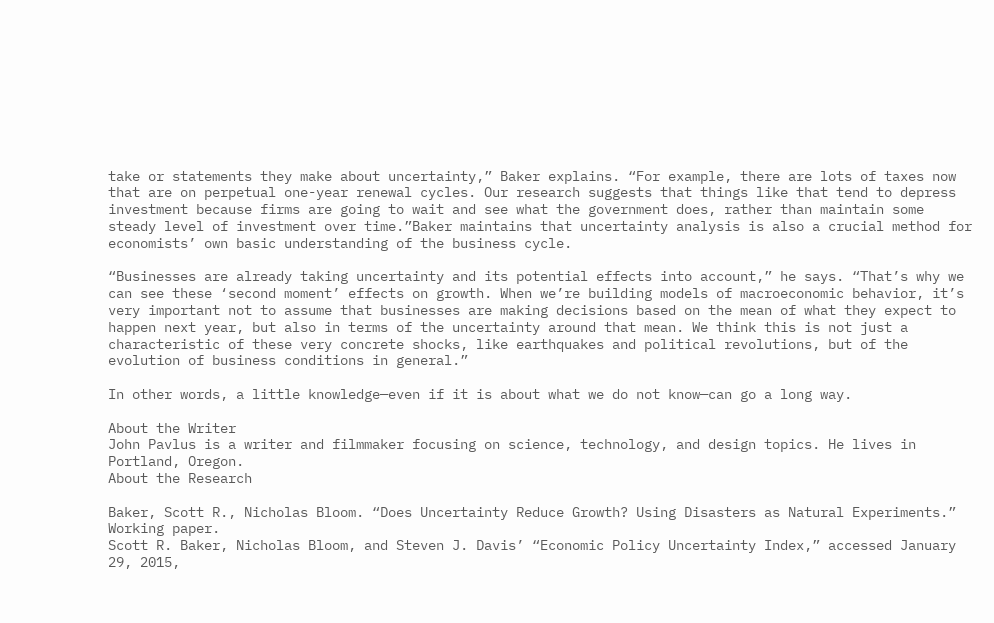take or statements they make about uncertainty,” Baker explains. “For example, there are lots of taxes now that are on perpetual one-year renewal cycles. Our research suggests that things like that tend to depress investment because firms are going to wait and see what the government does, rather than maintain some steady level of investment over time.”Baker maintains that uncertainty analysis is also a crucial method for economists’ own basic understanding of the business cycle.

“Businesses are already taking uncertainty and its potential effects into account,” he says. “That’s why we can see these ‘second moment’ effects on growth. When we’re building models of macroeconomic behavior, it’s very important not to assume that businesses are making decisions based on the mean of what they expect to happen next year, but also in terms of the uncertainty around that mean. We think this is not just a characteristic of these very concrete shocks, like earthquakes and political revolutions, but of the evolution of business conditions in general.”

In other words, a little knowledge—even if it is about what we do not know—can go a long way.

About the Writer
John Pavlus is a writer and filmmaker focusing on science, technology, and design topics. He lives in Portland, Oregon.
About the Research

Baker, Scott R., Nicholas Bloom. “Does Uncertainty Reduce Growth? Using Disasters as Natural Experiments.” Working paper.
Scott R. Baker, Nicholas Bloom, and Steven J. Davis’ “Economic Policy Uncertainty Index,” accessed January 29, 2015,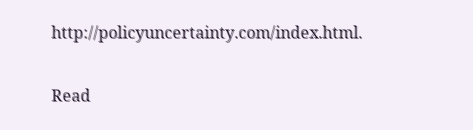http://policyuncertainty.com/index.html.

Read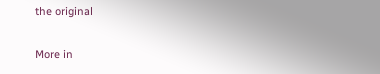the original

More in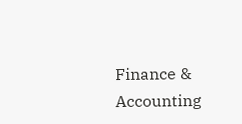Finance & Accounting